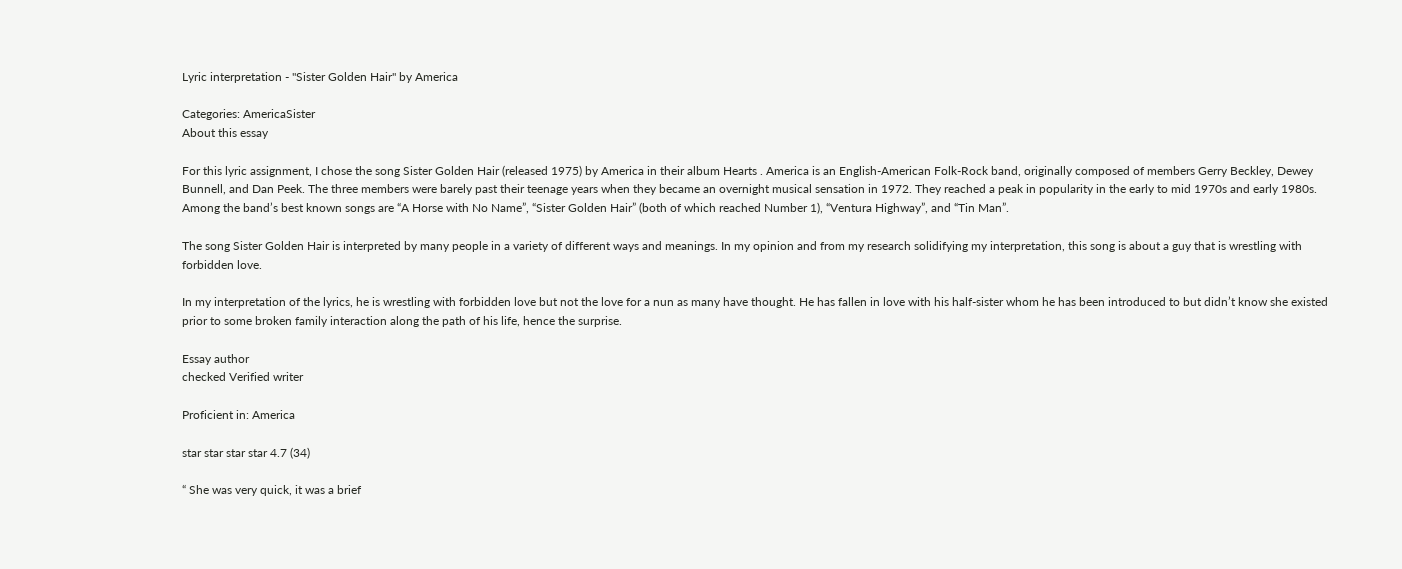Lyric interpretation - "Sister Golden Hair" by America

Categories: AmericaSister
About this essay

For this lyric assignment, I chose the song Sister Golden Hair (released 1975) by America in their album Hearts . America is an English-American Folk-Rock band, originally composed of members Gerry Beckley, Dewey Bunnell, and Dan Peek. The three members were barely past their teenage years when they became an overnight musical sensation in 1972. They reached a peak in popularity in the early to mid 1970s and early 1980s. Among the band’s best known songs are “A Horse with No Name”, “Sister Golden Hair” (both of which reached Number 1), “Ventura Highway”, and “Tin Man”.

The song Sister Golden Hair is interpreted by many people in a variety of different ways and meanings. In my opinion and from my research solidifying my interpretation, this song is about a guy that is wrestling with forbidden love.

In my interpretation of the lyrics, he is wrestling with forbidden love but not the love for a nun as many have thought. He has fallen in love with his half-sister whom he has been introduced to but didn’t know she existed prior to some broken family interaction along the path of his life, hence the surprise.

Essay author
checked Verified writer

Proficient in: America

star star star star 4.7 (34)

“ She was very quick, it was a brief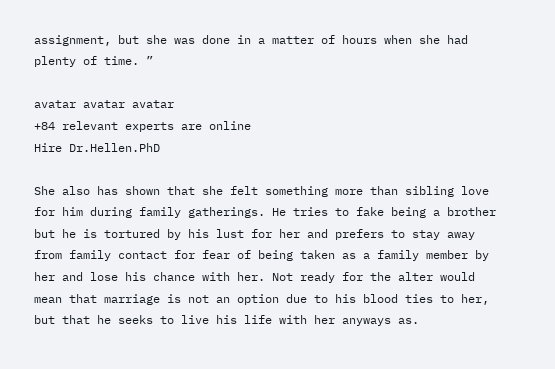assignment, but she was done in a matter of hours when she had plenty of time. ”

avatar avatar avatar
+84 relevant experts are online
Hire Dr.Hellen.PhD

She also has shown that she felt something more than sibling love for him during family gatherings. He tries to fake being a brother but he is tortured by his lust for her and prefers to stay away from family contact for fear of being taken as a family member by her and lose his chance with her. Not ready for the alter would mean that marriage is not an option due to his blood ties to her, but that he seeks to live his life with her anyways as.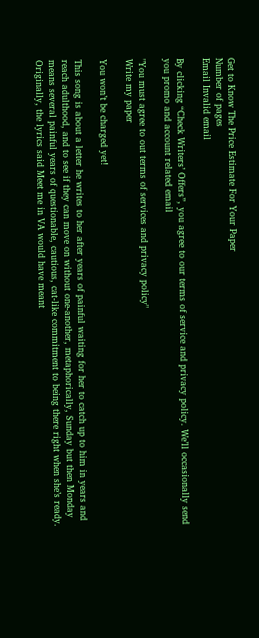Get to Know The Price Estimate For Your Paper
Number of pages
Email Invalid email

By clicking “Check Writers’ Offers”, you agree to our terms of service and privacy policy. We’ll occasionally send you promo and account related email

"You must agree to out terms of services and privacy policy"
Write my paper

You won’t be charged yet!

This song is about a letter he writes to her after years of painful waiting for her to catch up to him in years and reach adulthood, and to see if they can move on without one-another, metaphorically, Sunday but then Monday means several painful years of questionable, cautious, cat-like commitment to being there right when she’s ready. Originally, the lyrics said Meet me in VA would have meant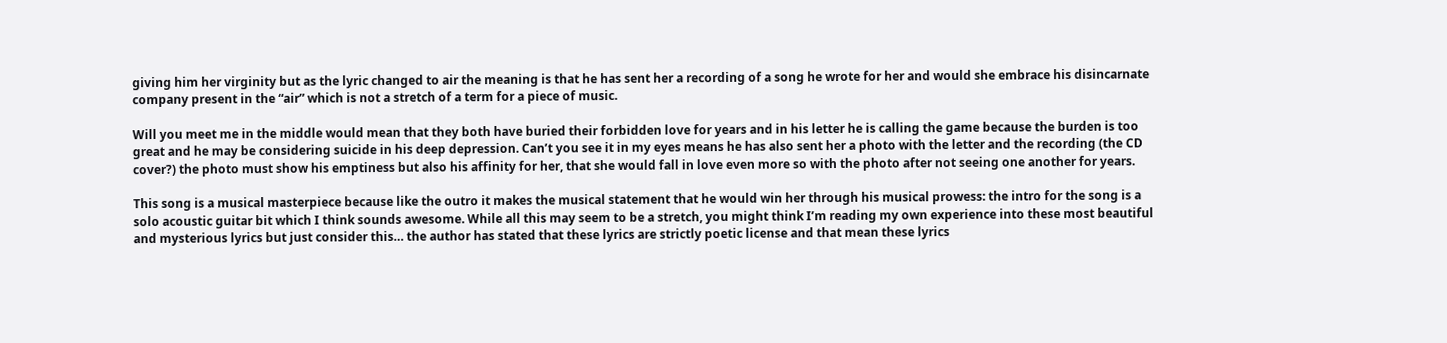giving him her virginity but as the lyric changed to air the meaning is that he has sent her a recording of a song he wrote for her and would she embrace his disincarnate company present in the “air” which is not a stretch of a term for a piece of music.

Will you meet me in the middle would mean that they both have buried their forbidden love for years and in his letter he is calling the game because the burden is too great and he may be considering suicide in his deep depression. Can’t you see it in my eyes means he has also sent her a photo with the letter and the recording (the CD cover?) the photo must show his emptiness but also his affinity for her, that she would fall in love even more so with the photo after not seeing one another for years.

This song is a musical masterpiece because like the outro it makes the musical statement that he would win her through his musical prowess: the intro for the song is a solo acoustic guitar bit which I think sounds awesome. While all this may seem to be a stretch, you might think I’m reading my own experience into these most beautiful and mysterious lyrics but just consider this… the author has stated that these lyrics are strictly poetic license and that mean these lyrics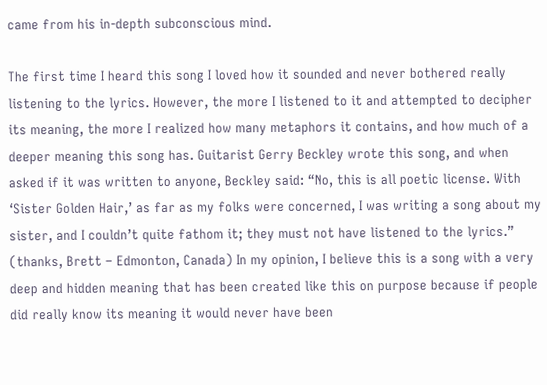came from his in-depth subconscious mind.

The first time I heard this song I loved how it sounded and never bothered really listening to the lyrics. However, the more I listened to it and attempted to decipher its meaning, the more I realized how many metaphors it contains, and how much of a deeper meaning this song has. Guitarist Gerry Beckley wrote this song, and when asked if it was written to anyone, Beckley said: “No, this is all poetic license. With ‘Sister Golden Hair,’ as far as my folks were concerned, I was writing a song about my sister, and I couldn’t quite fathom it; they must not have listened to the lyrics.” (thanks, Brett – Edmonton, Canada) In my opinion, I believe this is a song with a very deep and hidden meaning that has been created like this on purpose because if people did really know its meaning it would never have been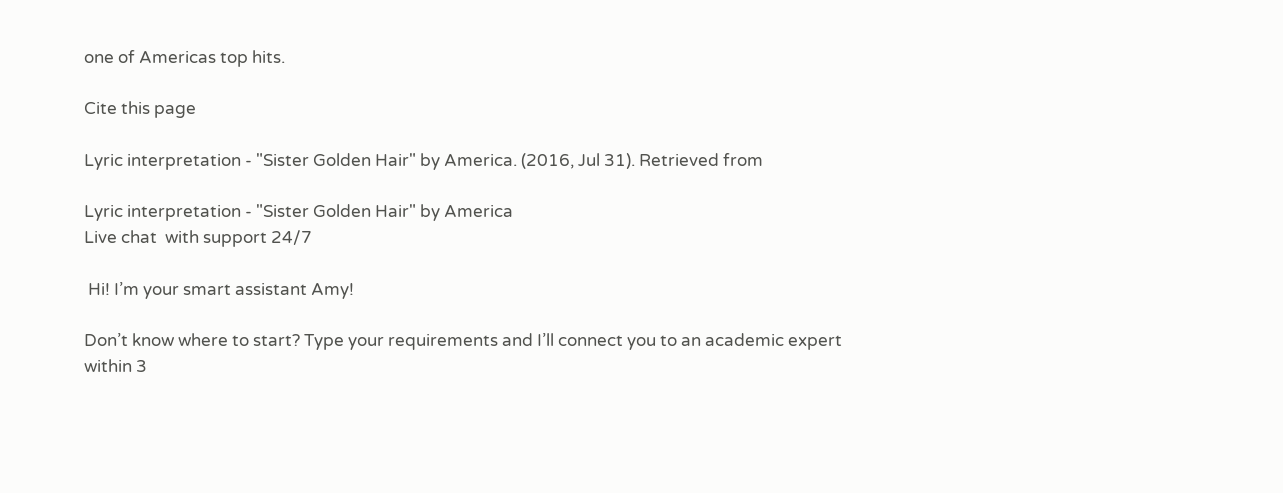one of Americas top hits.

Cite this page

Lyric interpretation - "Sister Golden Hair" by America. (2016, Jul 31). Retrieved from

Lyric interpretation - "Sister Golden Hair" by America
Live chat  with support 24/7

 Hi! I’m your smart assistant Amy!

Don’t know where to start? Type your requirements and I’ll connect you to an academic expert within 3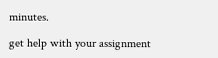minutes.

get help with your assignment